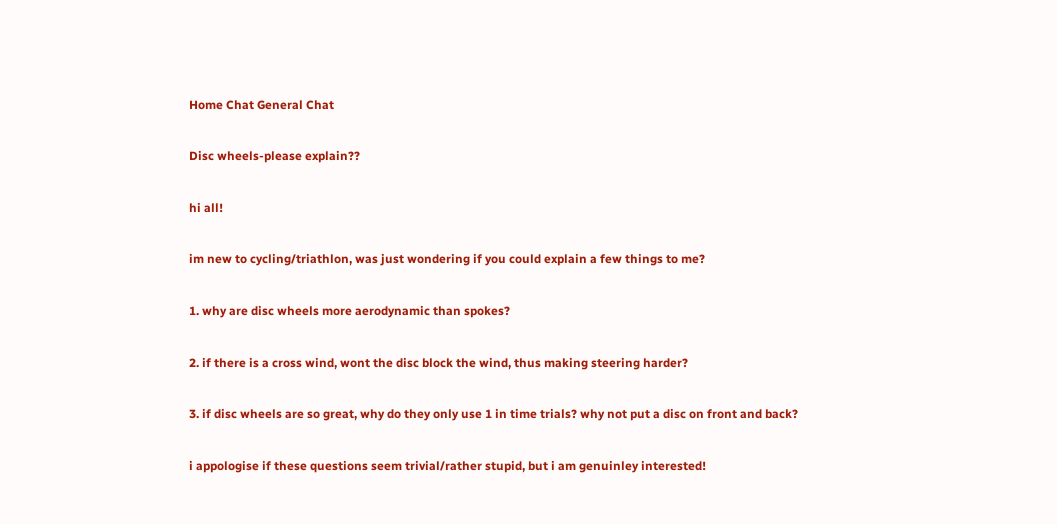Home Chat General Chat

Disc wheels-please explain??

hi all!

im new to cycling/triathlon, was just wondering if you could explain a few things to me?

1. why are disc wheels more aerodynamic than spokes?

2. if there is a cross wind, wont the disc block the wind, thus making steering harder?

3. if disc wheels are so great, why do they only use 1 in time trials? why not put a disc on front and back?

i appologise if these questions seem trivial/rather stupid, but i am genuinley interested!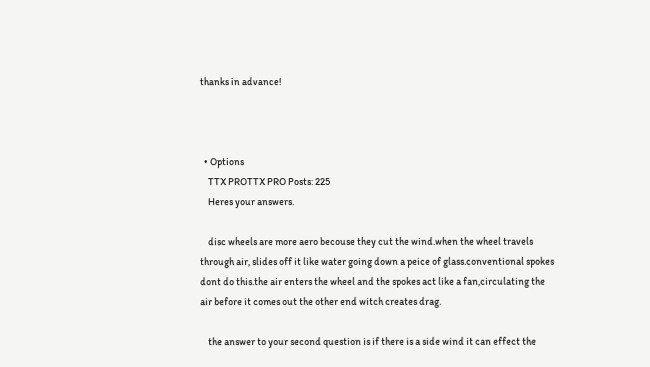thanks in advance!



  • Options
    TTX PROTTX PRO Posts: 225
    Heres your answers.

    disc wheels are more aero becouse they cut the wind.when the wheel travels through air, slides off it like water going down a peice of glass.conventional spokes dont do this.the air enters the wheel and the spokes act like a fan,circulating the air before it comes out the other end witch creates drag.

    the answer to your second question is if there is a side wind it can effect the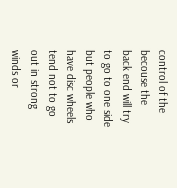control of the becouse the back end will try to go to one side but people who have disc wheels tend not to go out in strong winds or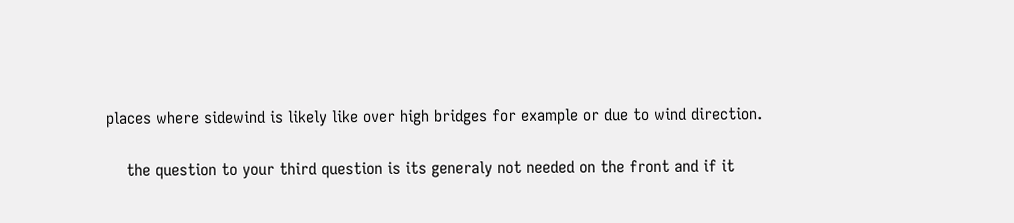places where sidewind is likely like over high bridges for example or due to wind direction.

    the question to your third question is its generaly not needed on the front and if it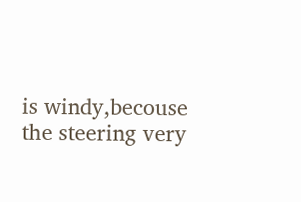is windy,becouse the steering very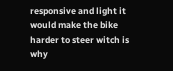responsive and light it would make the bike harder to steer witch is why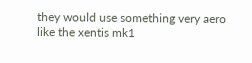they would use something very aero like the xentis mk1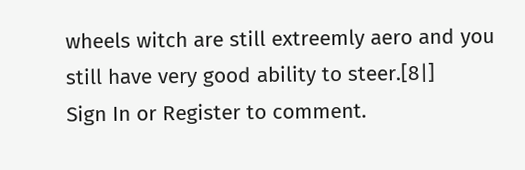wheels witch are still extreemly aero and you still have very good ability to steer.[8|]
Sign In or Register to comment.